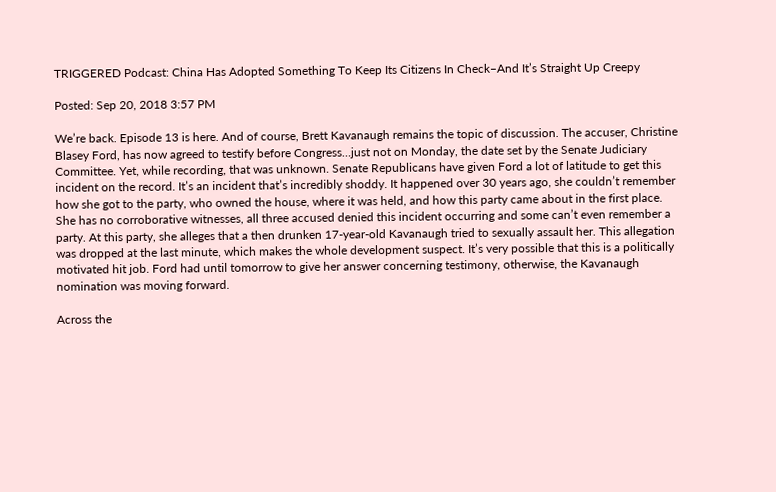TRIGGERED Podcast: China Has Adopted Something To Keep Its Citizens In Check–And It’s Straight Up Creepy

Posted: Sep 20, 2018 3:57 PM

We’re back. Episode 13 is here. And of course, Brett Kavanaugh remains the topic of discussion. The accuser, Christine Blasey Ford, has now agreed to testify before Congress…just not on Monday, the date set by the Senate Judiciary Committee. Yet, while recording, that was unknown. Senate Republicans have given Ford a lot of latitude to get this incident on the record. It’s an incident that’s incredibly shoddy. It happened over 30 years ago, she couldn’t remember how she got to the party, who owned the house, where it was held, and how this party came about in the first place. She has no corroborative witnesses, all three accused denied this incident occurring and some can’t even remember a party. At this party, she alleges that a then drunken 17-year-old Kavanaugh tried to sexually assault her. This allegation was dropped at the last minute, which makes the whole development suspect. It’s very possible that this is a politically motivated hit job. Ford had until tomorrow to give her answer concerning testimony, otherwise, the Kavanaugh nomination was moving forward.

Across the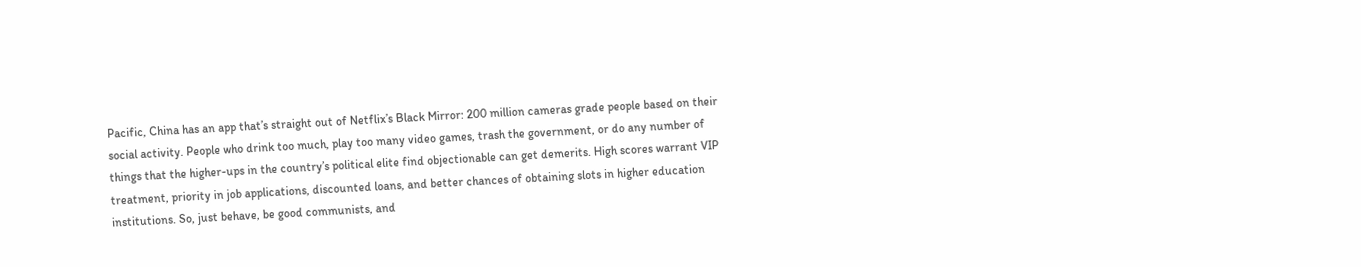Pacific, China has an app that’s straight out of Netflix’s Black Mirror: 200 million cameras grade people based on their social activity. People who drink too much, play too many video games, trash the government, or do any number of things that the higher-ups in the country’s political elite find objectionable can get demerits. High scores warrant VIP treatment, priority in job applications, discounted loans, and better chances of obtaining slots in higher education institutions. So, just behave, be good communists, and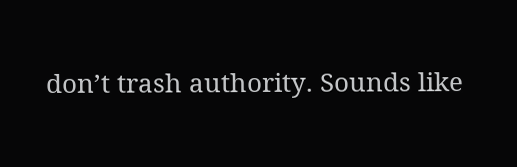don’t trash authority. Sounds like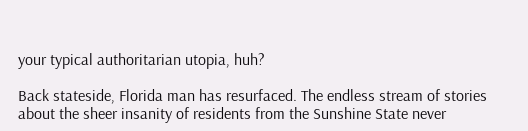your typical authoritarian utopia, huh?

Back stateside, Florida man has resurfaced. The endless stream of stories about the sheer insanity of residents from the Sunshine State never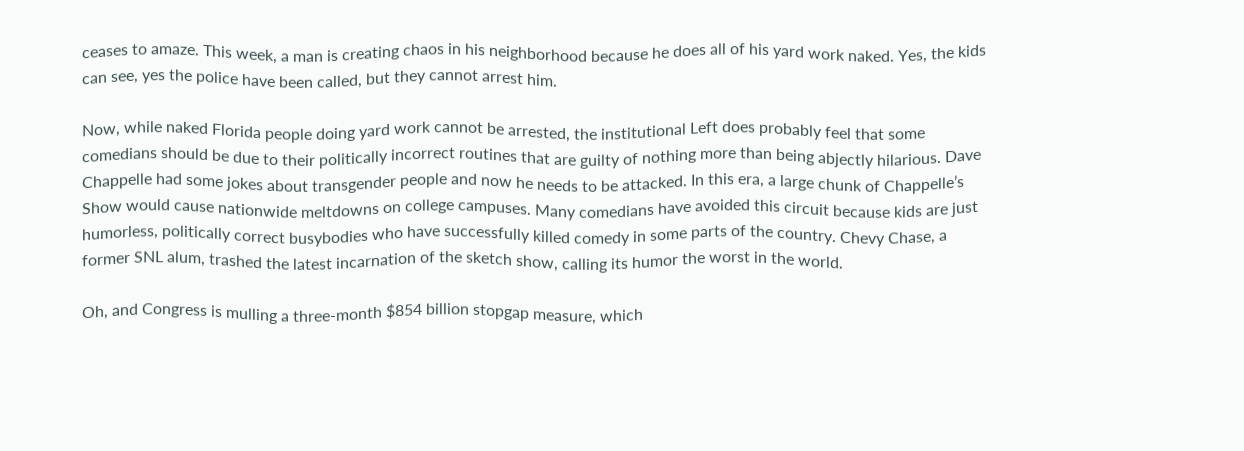ceases to amaze. This week, a man is creating chaos in his neighborhood because he does all of his yard work naked. Yes, the kids can see, yes the police have been called, but they cannot arrest him.

Now, while naked Florida people doing yard work cannot be arrested, the institutional Left does probably feel that some comedians should be due to their politically incorrect routines that are guilty of nothing more than being abjectly hilarious. Dave Chappelle had some jokes about transgender people and now he needs to be attacked. In this era, a large chunk of Chappelle’s Show would cause nationwide meltdowns on college campuses. Many comedians have avoided this circuit because kids are just humorless, politically correct busybodies who have successfully killed comedy in some parts of the country. Chevy Chase, a former SNL alum, trashed the latest incarnation of the sketch show, calling its humor the worst in the world.

Oh, and Congress is mulling a three-month $854 billion stopgap measure, which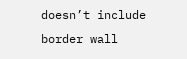doesn’t include border wall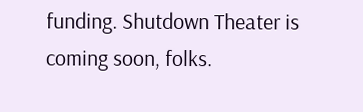funding. Shutdown Theater is coming soon, folks.